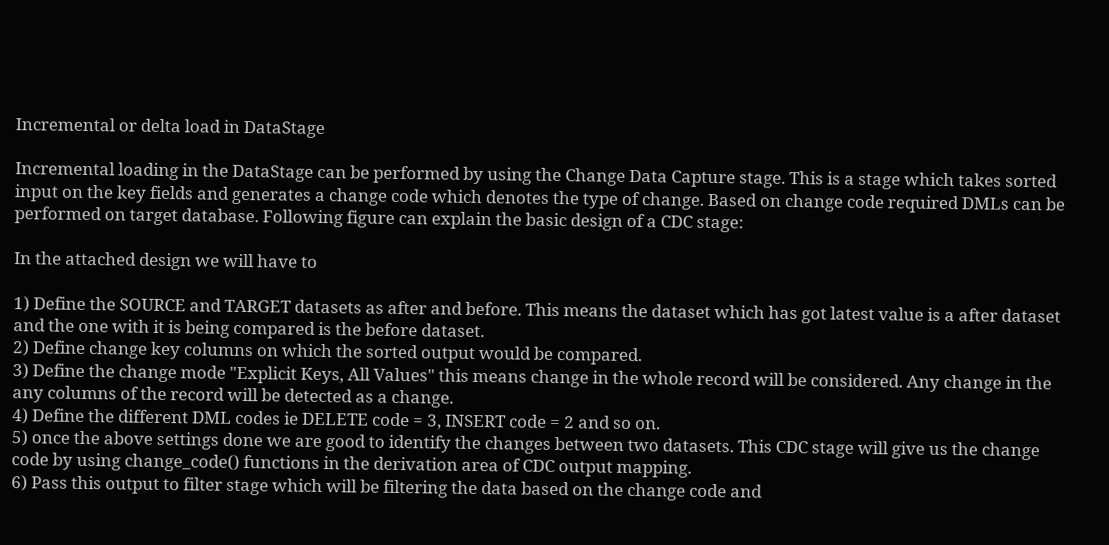Incremental or delta load in DataStage

Incremental loading in the DataStage can be performed by using the Change Data Capture stage. This is a stage which takes sorted input on the key fields and generates a change code which denotes the type of change. Based on change code required DMLs can be performed on target database. Following figure can explain the basic design of a CDC stage:

In the attached design we will have to

1) Define the SOURCE and TARGET datasets as after and before. This means the dataset which has got latest value is a after dataset and the one with it is being compared is the before dataset.
2) Define change key columns on which the sorted output would be compared.
3) Define the change mode "Explicit Keys, All Values" this means change in the whole record will be considered. Any change in the any columns of the record will be detected as a change.
4) Define the different DML codes ie DELETE code = 3, INSERT code = 2 and so on.
5) once the above settings done we are good to identify the changes between two datasets. This CDC stage will give us the change code by using change_code() functions in the derivation area of CDC output mapping.
6) Pass this output to filter stage which will be filtering the data based on the change code and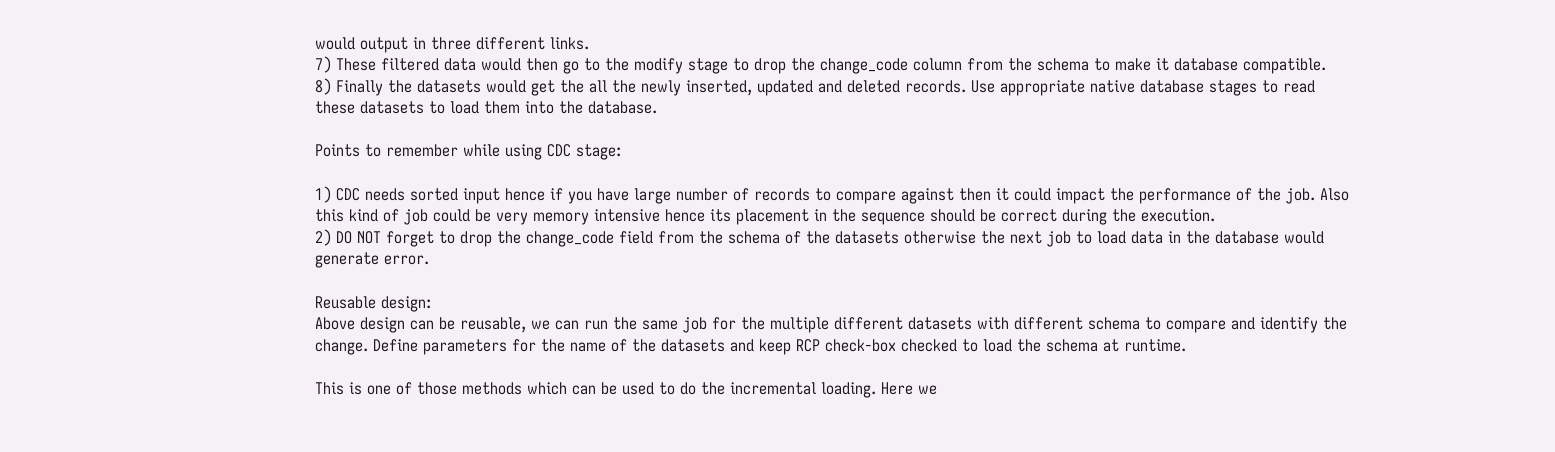would output in three different links.
7) These filtered data would then go to the modify stage to drop the change_code column from the schema to make it database compatible.
8) Finally the datasets would get the all the newly inserted, updated and deleted records. Use appropriate native database stages to read these datasets to load them into the database.

Points to remember while using CDC stage:

1) CDC needs sorted input hence if you have large number of records to compare against then it could impact the performance of the job. Also this kind of job could be very memory intensive hence its placement in the sequence should be correct during the execution.
2) DO NOT forget to drop the change_code field from the schema of the datasets otherwise the next job to load data in the database would generate error.

Reusable design:
Above design can be reusable, we can run the same job for the multiple different datasets with different schema to compare and identify the change. Define parameters for the name of the datasets and keep RCP check-box checked to load the schema at runtime.

This is one of those methods which can be used to do the incremental loading. Here we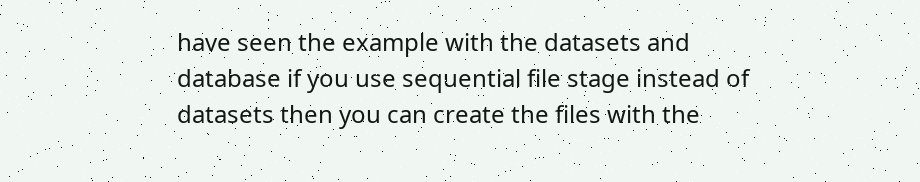have seen the example with the datasets and database if you use sequential file stage instead of datasets then you can create the files with the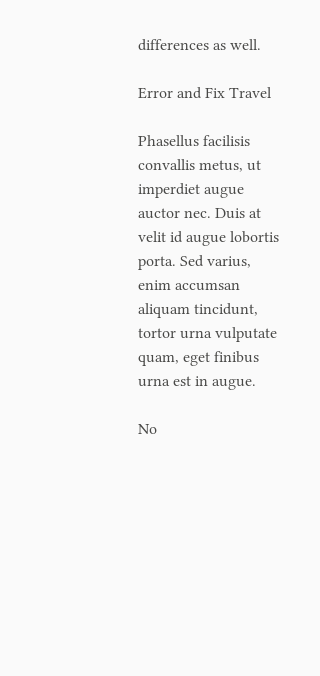differences as well.

Error and Fix Travel

Phasellus facilisis convallis metus, ut imperdiet augue auctor nec. Duis at velit id augue lobortis porta. Sed varius, enim accumsan aliquam tincidunt, tortor urna vulputate quam, eget finibus urna est in augue.

No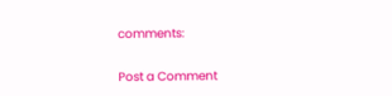comments:

Post a Comment